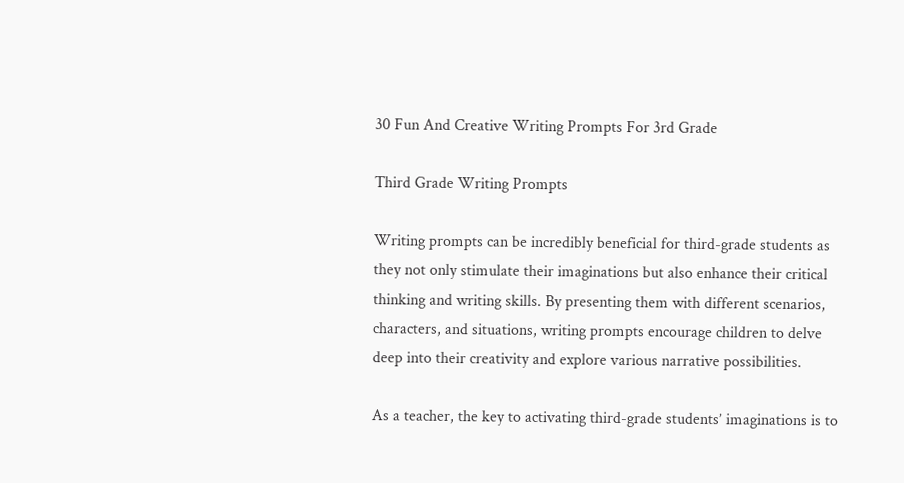30 Fun And Creative Writing Prompts For 3rd Grade

Third Grade Writing Prompts

Writing prompts can be incredibly beneficial for third-grade students as they not only stimulate their imaginations but also enhance their critical thinking and writing skills. By presenting them with different scenarios, characters, and situations, writing prompts encourage children to delve deep into their creativity and explore various narrative possibilities.

As a teacher, the key to activating third-grade students’ imaginations is to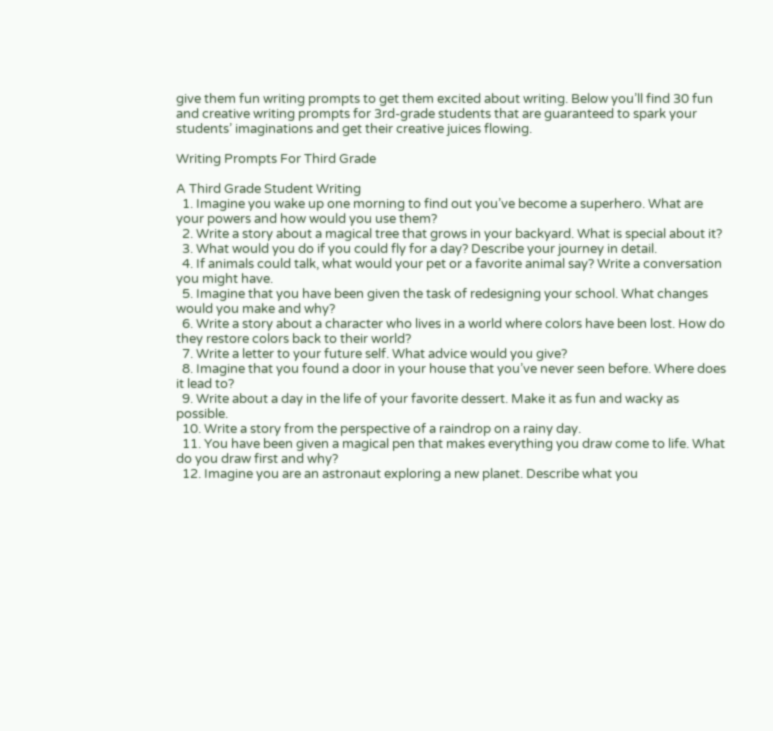give them fun writing prompts to get them excited about writing. Below you’ll find 30 fun and creative writing prompts for 3rd-grade students that are guaranteed to spark your students’ imaginations and get their creative juices flowing.

Writing Prompts For Third Grade

A Third Grade Student Writing
  1. Imagine you wake up one morning to find out you’ve become a superhero. What are your powers and how would you use them?
  2. Write a story about a magical tree that grows in your backyard. What is special about it?
  3. What would you do if you could fly for a day? Describe your journey in detail.
  4. If animals could talk, what would your pet or a favorite animal say? Write a conversation you might have.
  5. Imagine that you have been given the task of redesigning your school. What changes would you make and why?
  6. Write a story about a character who lives in a world where colors have been lost. How do they restore colors back to their world?
  7. Write a letter to your future self. What advice would you give?
  8. Imagine that you found a door in your house that you’ve never seen before. Where does it lead to?
  9. Write about a day in the life of your favorite dessert. Make it as fun and wacky as possible.
  10. Write a story from the perspective of a raindrop on a rainy day.
  11. You have been given a magical pen that makes everything you draw come to life. What do you draw first and why?
  12. Imagine you are an astronaut exploring a new planet. Describe what you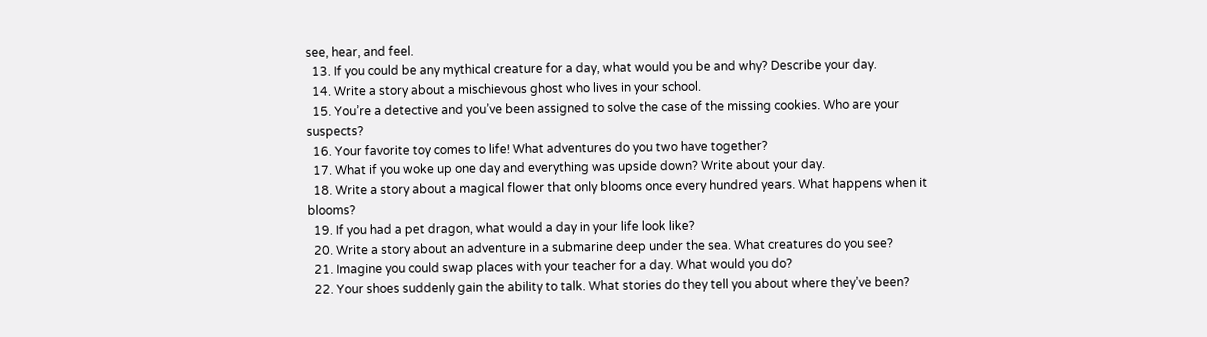see, hear, and feel.
  13. If you could be any mythical creature for a day, what would you be and why? Describe your day.
  14. Write a story about a mischievous ghost who lives in your school.
  15. You’re a detective and you’ve been assigned to solve the case of the missing cookies. Who are your suspects?
  16. Your favorite toy comes to life! What adventures do you two have together?
  17. What if you woke up one day and everything was upside down? Write about your day.
  18. Write a story about a magical flower that only blooms once every hundred years. What happens when it blooms?
  19. If you had a pet dragon, what would a day in your life look like?
  20. Write a story about an adventure in a submarine deep under the sea. What creatures do you see?
  21. Imagine you could swap places with your teacher for a day. What would you do?
  22. Your shoes suddenly gain the ability to talk. What stories do they tell you about where they’ve been?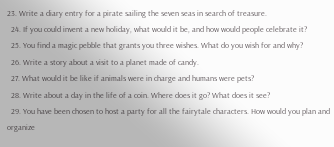23. Write a diary entry for a pirate sailing the seven seas in search of treasure.
  24. If you could invent a new holiday, what would it be, and how would people celebrate it?
  25. You find a magic pebble that grants you three wishes. What do you wish for and why?
  26. Write a story about a visit to a planet made of candy.
  27. What would it be like if animals were in charge and humans were pets?
  28. Write about a day in the life of a coin. Where does it go? What does it see?
  29. You have been chosen to host a party for all the fairytale characters. How would you plan and organize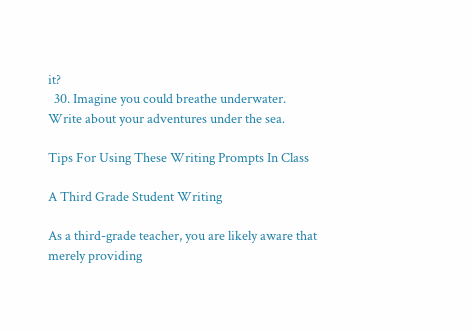it?
  30. Imagine you could breathe underwater. Write about your adventures under the sea.

Tips For Using These Writing Prompts In Class

A Third Grade Student Writing

As a third-grade teacher, you are likely aware that merely providing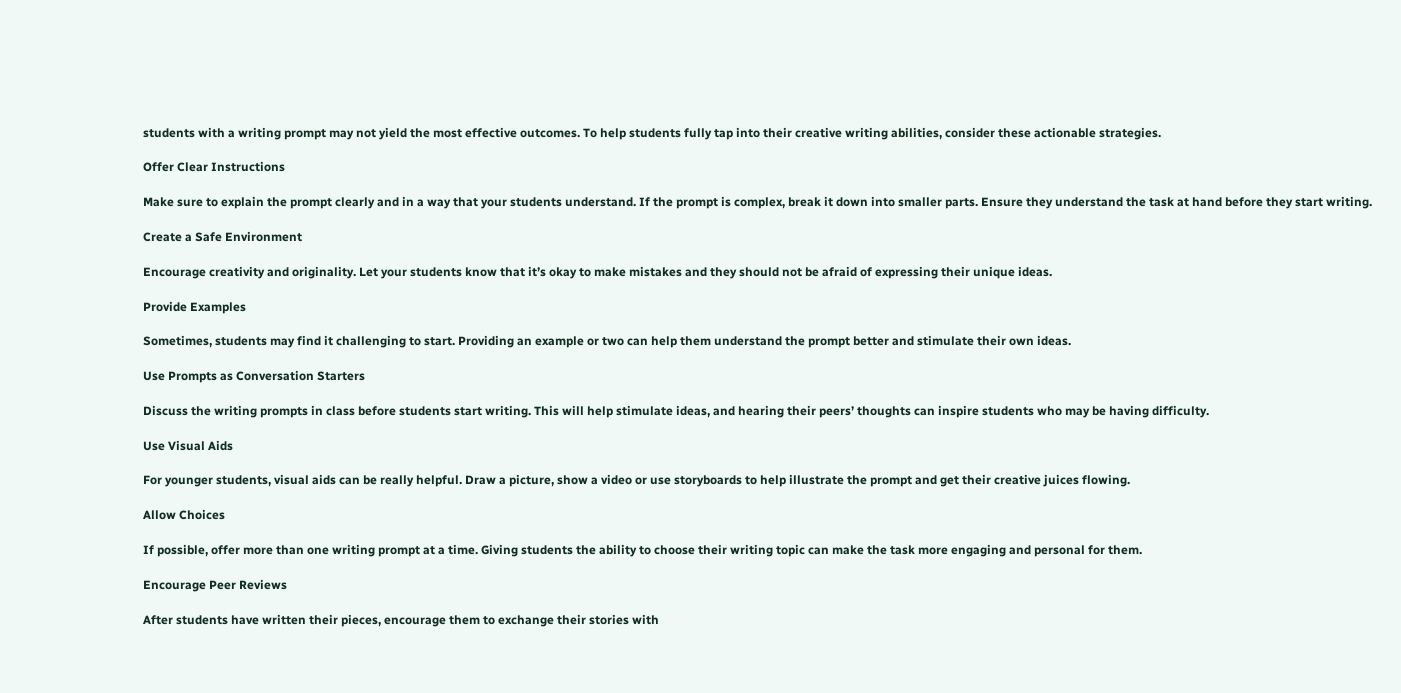students with a writing prompt may not yield the most effective outcomes. To help students fully tap into their creative writing abilities, consider these actionable strategies.

Offer Clear Instructions

Make sure to explain the prompt clearly and in a way that your students understand. If the prompt is complex, break it down into smaller parts. Ensure they understand the task at hand before they start writing.

Create a Safe Environment

Encourage creativity and originality. Let your students know that it’s okay to make mistakes and they should not be afraid of expressing their unique ideas.

Provide Examples

Sometimes, students may find it challenging to start. Providing an example or two can help them understand the prompt better and stimulate their own ideas.

Use Prompts as Conversation Starters

Discuss the writing prompts in class before students start writing. This will help stimulate ideas, and hearing their peers’ thoughts can inspire students who may be having difficulty.

Use Visual Aids

For younger students, visual aids can be really helpful. Draw a picture, show a video or use storyboards to help illustrate the prompt and get their creative juices flowing.

Allow Choices

If possible, offer more than one writing prompt at a time. Giving students the ability to choose their writing topic can make the task more engaging and personal for them.

Encourage Peer Reviews

After students have written their pieces, encourage them to exchange their stories with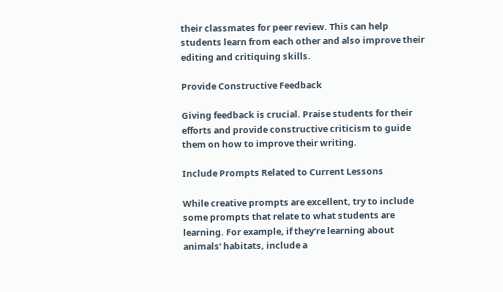their classmates for peer review. This can help students learn from each other and also improve their editing and critiquing skills.

Provide Constructive Feedback

Giving feedback is crucial. Praise students for their efforts and provide constructive criticism to guide them on how to improve their writing.

Include Prompts Related to Current Lessons

While creative prompts are excellent, try to include some prompts that relate to what students are learning. For example, if they’re learning about animals’ habitats, include a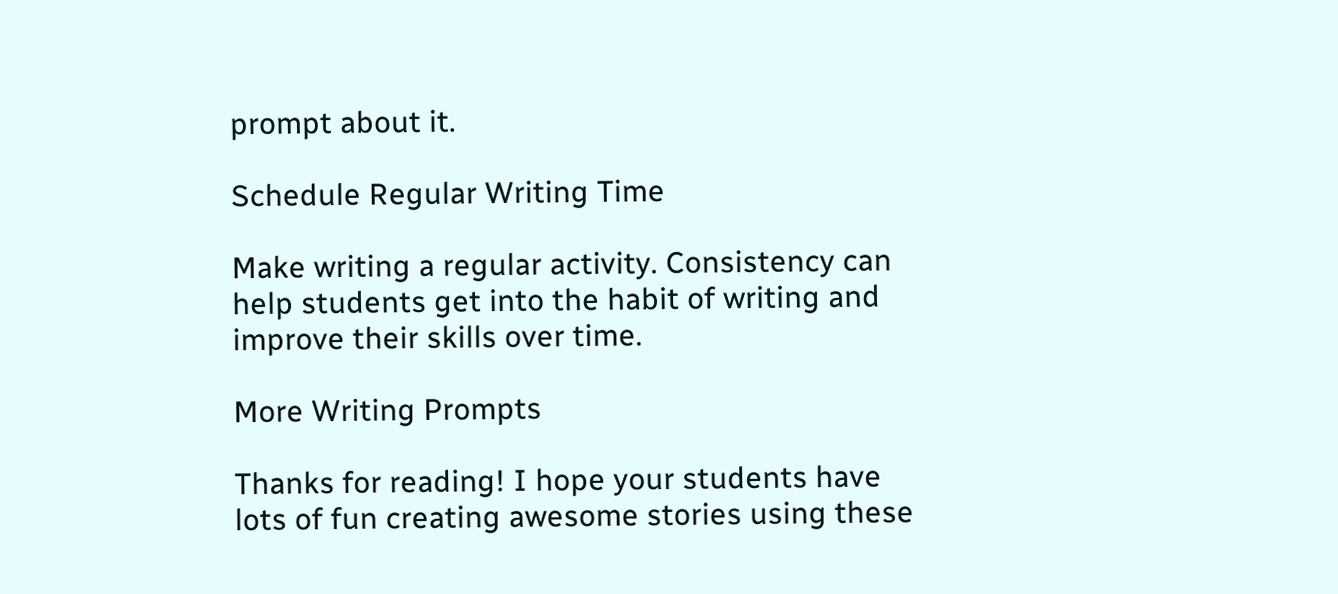prompt about it.

Schedule Regular Writing Time

Make writing a regular activity. Consistency can help students get into the habit of writing and improve their skills over time.

More Writing Prompts

Thanks for reading! I hope your students have lots of fun creating awesome stories using these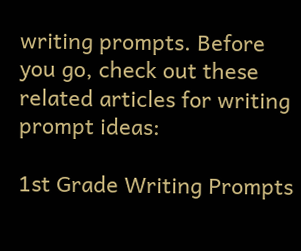writing prompts. Before you go, check out these related articles for writing prompt ideas:

1st Grade Writing Prompts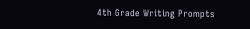4th Grade Writing Prompts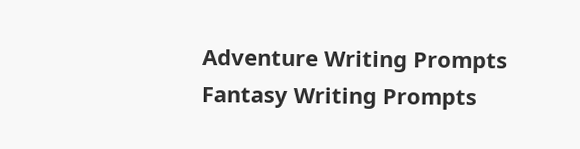Adventure Writing Prompts
Fantasy Writing Prompts